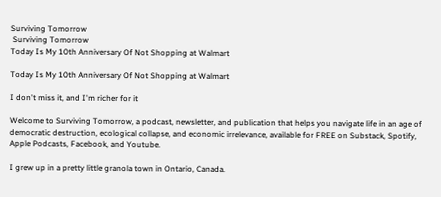Surviving Tomorrow
 Surviving Tomorrow
Today Is My 10th Anniversary Of Not Shopping at Walmart

Today Is My 10th Anniversary Of Not Shopping at Walmart

I don't miss it, and I'm richer for it

Welcome to Surviving Tomorrow, a podcast, newsletter, and publication that helps you navigate life in an age of democratic destruction, ecological collapse, and economic irrelevance, available for FREE on Substack, Spotify, Apple Podcasts, Facebook, and Youtube.

I grew up in a pretty little granola town in Ontario, Canada.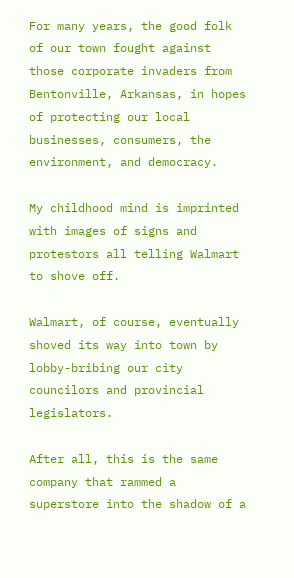For many years, the good folk of our town fought against those corporate invaders from Bentonville, Arkansas, in hopes of protecting our local businesses, consumers, the environment, and democracy.

My childhood mind is imprinted with images of signs and protestors all telling Walmart to shove off.

Walmart, of course, eventually shoved its way into town by lobby-bribing our city councilors and provincial legislators.

After all, this is the same company that rammed a superstore into the shadow of a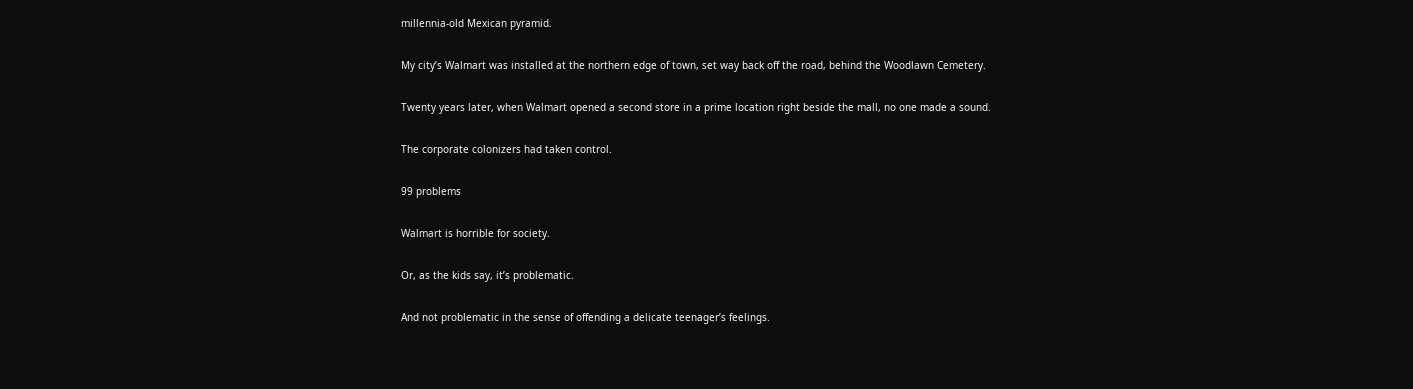millennia-old Mexican pyramid.

My city’s Walmart was installed at the northern edge of town, set way back off the road, behind the Woodlawn Cemetery.

Twenty years later, when Walmart opened a second store in a prime location right beside the mall, no one made a sound.

The corporate colonizers had taken control.

99 problems

Walmart is horrible for society.

Or, as the kids say, it’s problematic.

And not problematic in the sense of offending a delicate teenager’s feelings.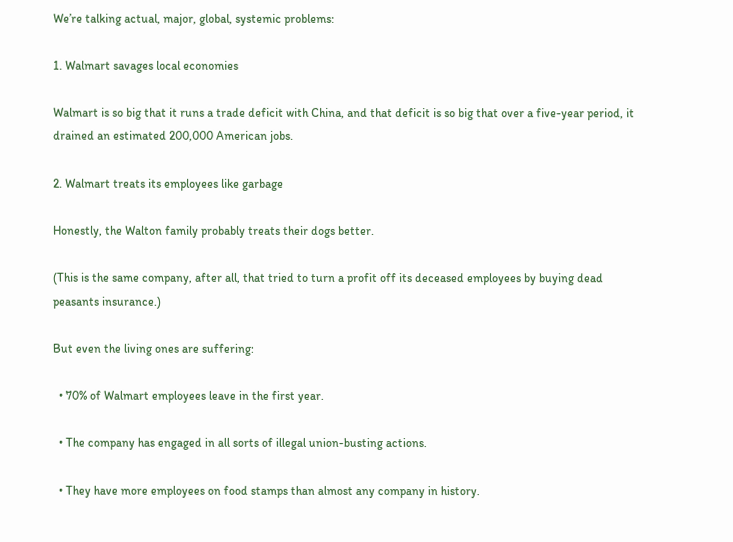We’re talking actual, major, global, systemic problems:

1. Walmart savages local economies

Walmart is so big that it runs a trade deficit with China, and that deficit is so big that over a five-year period, it drained an estimated 200,000 American jobs.

2. Walmart treats its employees like garbage

Honestly, the Walton family probably treats their dogs better.

(This is the same company, after all, that tried to turn a profit off its deceased employees by buying dead peasants insurance.)

But even the living ones are suffering:

  • 70% of Walmart employees leave in the first year.

  • The company has engaged in all sorts of illegal union-busting actions.

  • They have more employees on food stamps than almost any company in history.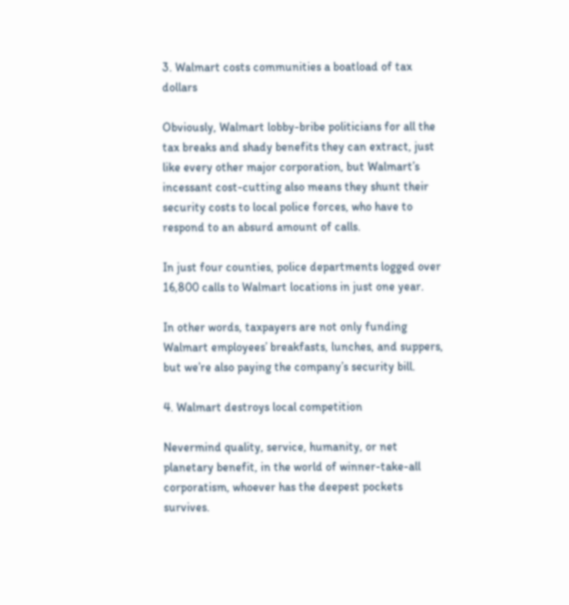3. Walmart costs communities a boatload of tax dollars

Obviously, Walmart lobby-bribe politicians for all the tax breaks and shady benefits they can extract, just like every other major corporation, but Walmart’s incessant cost-cutting also means they shunt their security costs to local police forces, who have to respond to an absurd amount of calls.

In just four counties, police departments logged over 16,800 calls to Walmart locations in just one year.

In other words, taxpayers are not only funding Walmart employees’ breakfasts, lunches, and suppers, but we’re also paying the company’s security bill.

4. Walmart destroys local competition

Nevermind quality, service, humanity, or net planetary benefit, in the world of winner-take-all corporatism, whoever has the deepest pockets survives.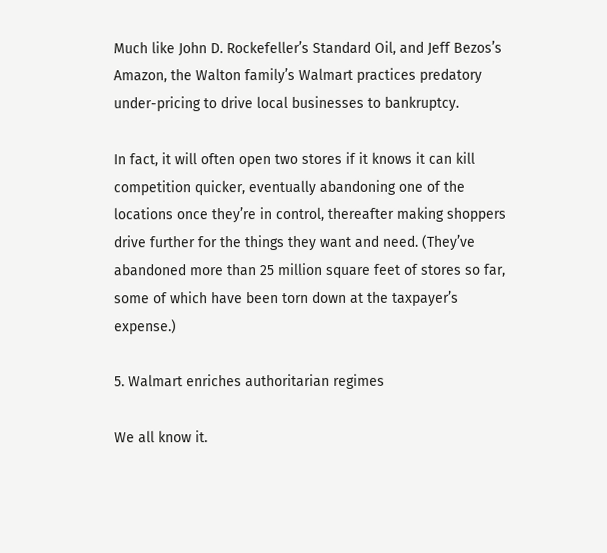Much like John D. Rockefeller’s Standard Oil, and Jeff Bezos’s Amazon, the Walton family’s Walmart practices predatory under-pricing to drive local businesses to bankruptcy.

In fact, it will often open two stores if it knows it can kill competition quicker, eventually abandoning one of the locations once they’re in control, thereafter making shoppers drive further for the things they want and need. (They’ve abandoned more than 25 million square feet of stores so far, some of which have been torn down at the taxpayer’s expense.)

5. Walmart enriches authoritarian regimes

We all know it.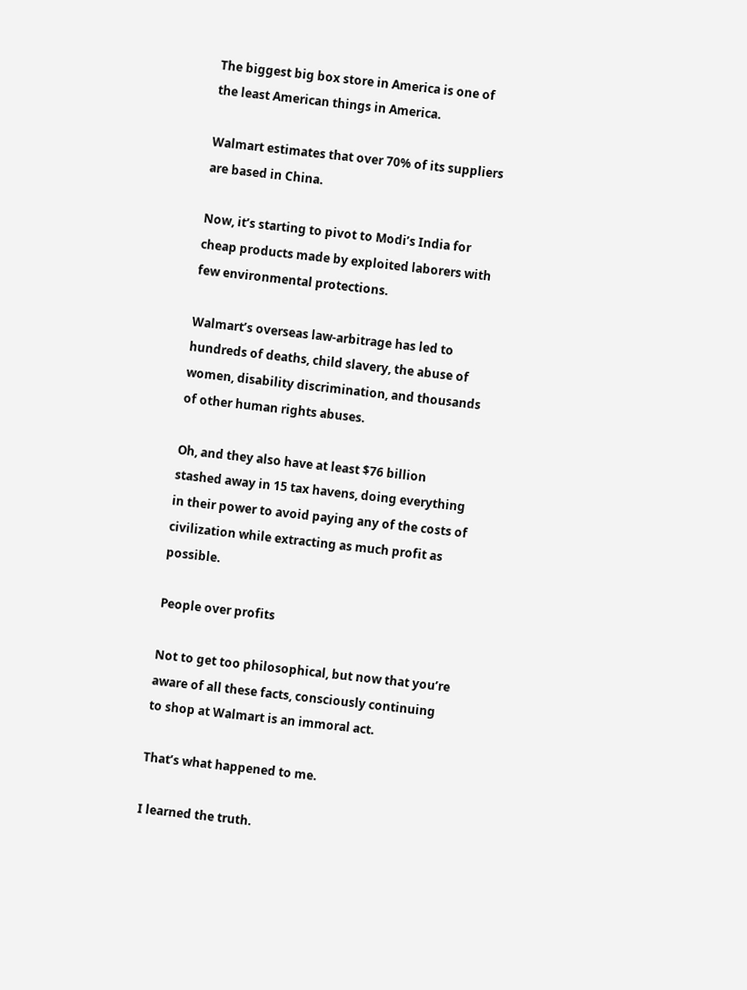The biggest big box store in America is one of the least American things in America.

Walmart estimates that over 70% of its suppliers are based in China.

Now, it’s starting to pivot to Modi’s India for cheap products made by exploited laborers with few environmental protections.

Walmart’s overseas law-arbitrage has led to hundreds of deaths, child slavery, the abuse of women, disability discrimination, and thousands of other human rights abuses.

Oh, and they also have at least $76 billion stashed away in 15 tax havens, doing everything in their power to avoid paying any of the costs of civilization while extracting as much profit as possible.

People over profits

Not to get too philosophical, but now that you’re aware of all these facts, consciously continuing to shop at Walmart is an immoral act.

That’s what happened to me.

I learned the truth.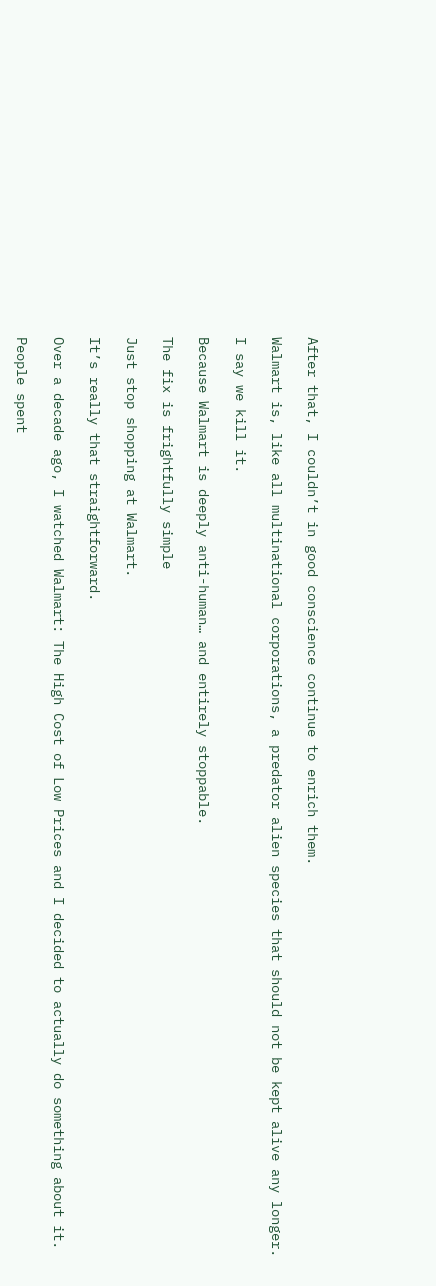After that, I couldn’t in good conscience continue to enrich them.

Walmart is, like all multinational corporations, a predator alien species that should not be kept alive any longer.

I say we kill it.

Because Walmart is deeply anti-human… and entirely stoppable.

The fix is frightfully simple

Just stop shopping at Walmart.

It’s really that straightforward.

Over a decade ago, I watched Walmart: The High Cost of Low Prices and I decided to actually do something about it.

People spent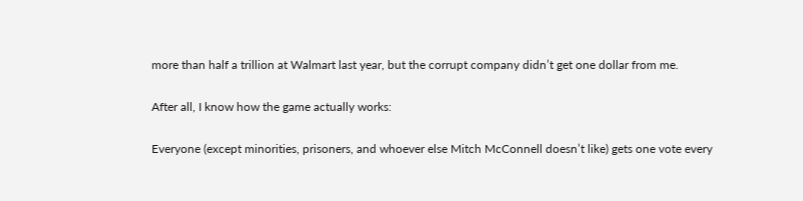more than half a trillion at Walmart last year, but the corrupt company didn’t get one dollar from me.

After all, I know how the game actually works:

Everyone (except minorities, prisoners, and whoever else Mitch McConnell doesn’t like) gets one vote every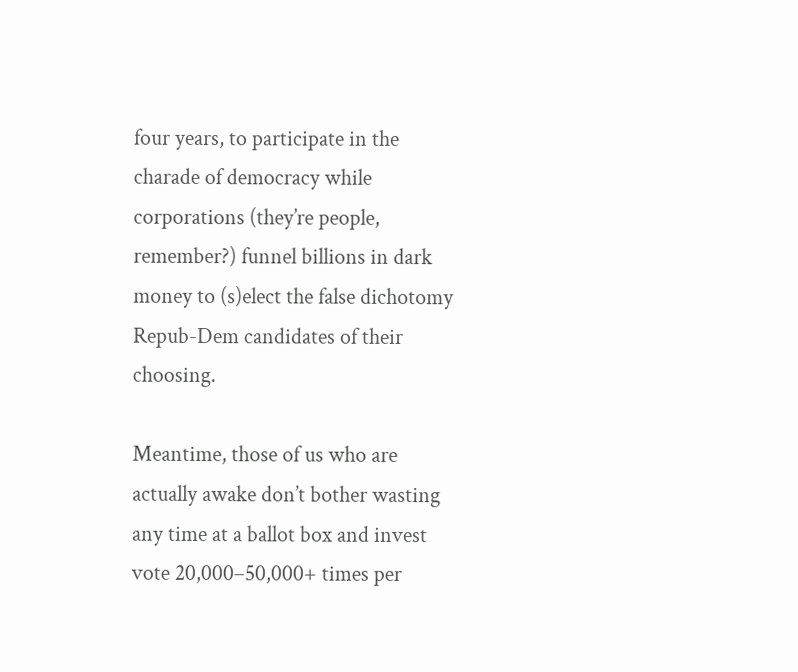four years, to participate in the charade of democracy while corporations (they’re people, remember?) funnel billions in dark money to (s)elect the false dichotomy Repub-Dem candidates of their choosing.

Meantime, those of us who are actually awake don’t bother wasting any time at a ballot box and invest vote 20,000–50,000+ times per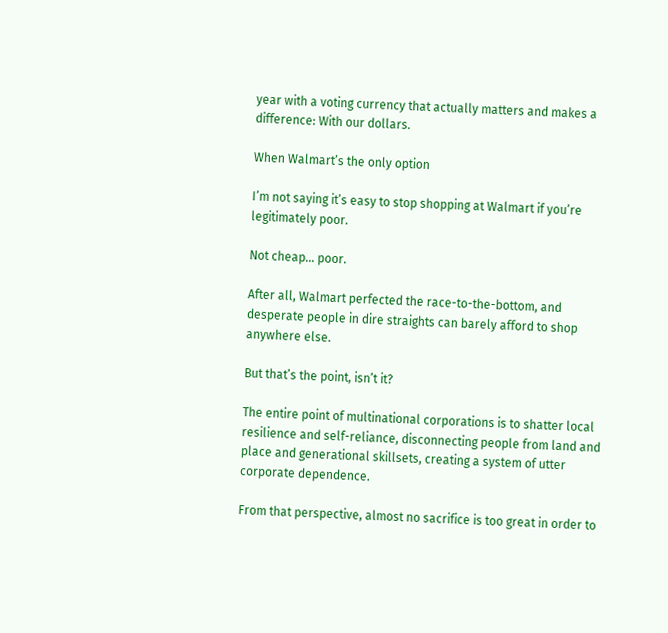year with a voting currency that actually matters and makes a difference: With our dollars.

When Walmart’s the only option

I’m not saying it’s easy to stop shopping at Walmart if you’re legitimately poor.

Not cheap… poor.

After all, Walmart perfected the race-to-the-bottom, and desperate people in dire straights can barely afford to shop anywhere else.

But that’s the point, isn’t it?

The entire point of multinational corporations is to shatter local resilience and self-reliance, disconnecting people from land and place and generational skillsets, creating a system of utter corporate dependence.

From that perspective, almost no sacrifice is too great in order to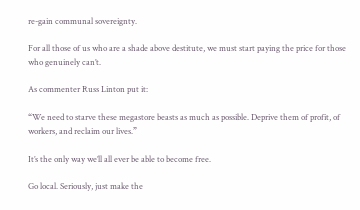re-gain communal sovereignty.

For all those of us who are a shade above destitute, we must start paying the price for those who genuinely can’t.

As commenter Russ Linton put it:

“We need to starve these megastore beasts as much as possible. Deprive them of profit, of workers, and reclaim our lives.”

It’s the only way we’ll all ever be able to become free.

Go local. Seriously, just make the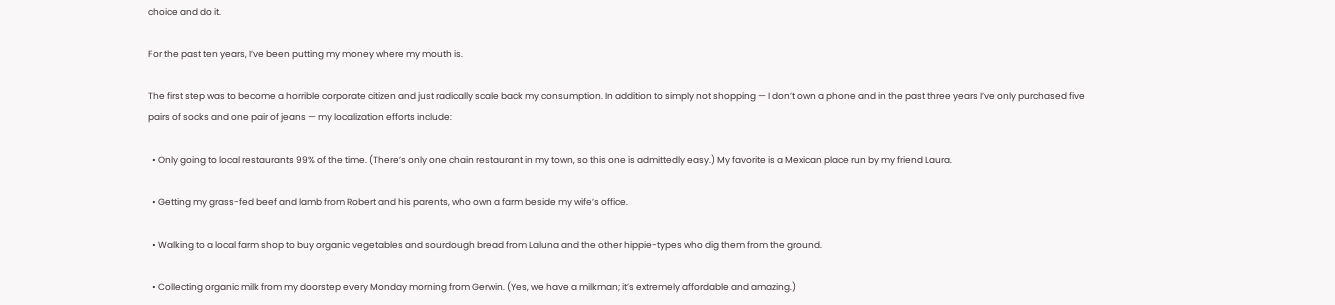choice and do it.

For the past ten years, I’ve been putting my money where my mouth is.

The first step was to become a horrible corporate citizen and just radically scale back my consumption. In addition to simply not shopping — I don’t own a phone and in the past three years I’ve only purchased five pairs of socks and one pair of jeans — my localization efforts include:

  • Only going to local restaurants 99% of the time. (There’s only one chain restaurant in my town, so this one is admittedly easy.) My favorite is a Mexican place run by my friend Laura.

  • Getting my grass-fed beef and lamb from Robert and his parents, who own a farm beside my wife’s office.

  • Walking to a local farm shop to buy organic vegetables and sourdough bread from Laluna and the other hippie-types who dig them from the ground.

  • Collecting organic milk from my doorstep every Monday morning from Gerwin. (Yes, we have a milkman; it’s extremely affordable and amazing.)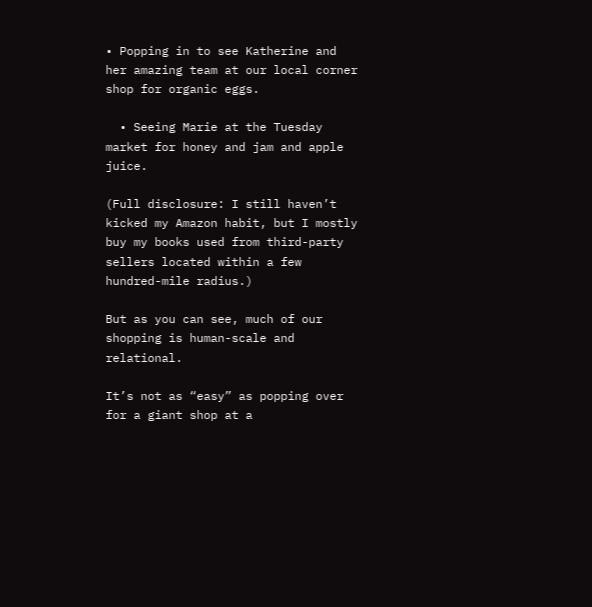• Popping in to see Katherine and her amazing team at our local corner shop for organic eggs.

  • Seeing Marie at the Tuesday market for honey and jam and apple juice.

(Full disclosure: I still haven’t kicked my Amazon habit, but I mostly buy my books used from third-party sellers located within a few hundred-mile radius.)

But as you can see, much of our shopping is human-scale and relational.

It’s not as “easy” as popping over for a giant shop at a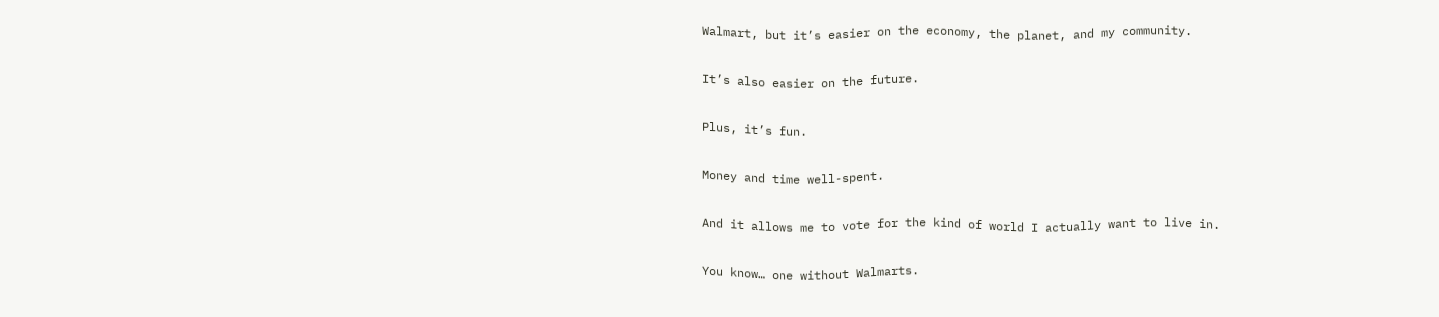Walmart, but it’s easier on the economy, the planet, and my community.

It’s also easier on the future.

Plus, it’s fun.

Money and time well-spent.

And it allows me to vote for the kind of world I actually want to live in.

You know… one without Walmarts.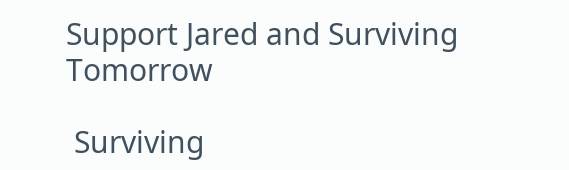Support Jared and Surviving Tomorrow

 Surviving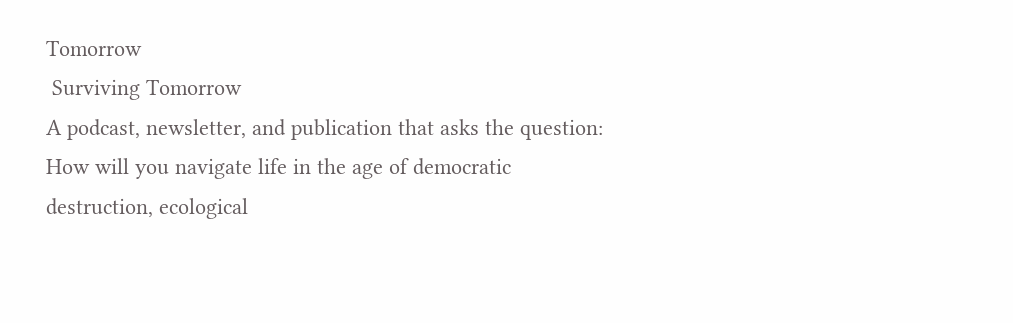Tomorrow
 Surviving Tomorrow
A podcast, newsletter, and publication that asks the question: How will you navigate life in the age of democratic destruction, ecological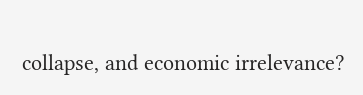collapse, and economic irrelevance?